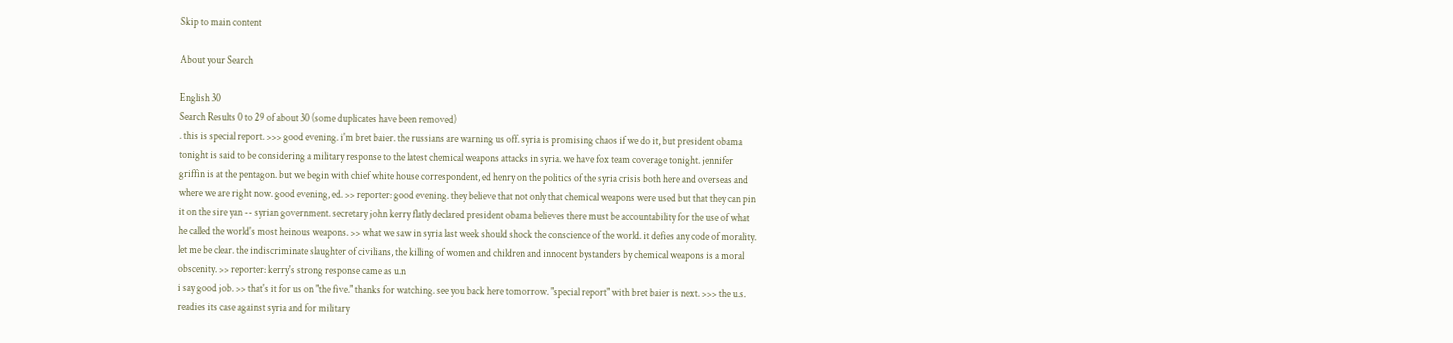Skip to main content

About your Search

English 30
Search Results 0 to 29 of about 30 (some duplicates have been removed)
. this is special report. >>> good evening. i'm bret baier. the russians are warning us off. syria is promising chaos if we do it, but president obama tonight is said to be considering a military response to the latest chemical weapons attacks in syria. we have fox team coverage tonight. jennifer griffin is at the pentagon. but we begin with chief white house correspondent, ed henry on the politics of the syria crisis both here and overseas and where we are right now. good evening, ed. >> reporter: good evening. they believe that not only that chemical weapons were used but that they can pin it on the sire yan -- syrian government. secretary john kerry flatly declared president obama believes there must be accountability for the use of what he called the world's most heinous weapons. >> what we saw in syria last week should shock the conscience of the world. it defies any code of morality. let me be clear. the indiscriminate slaughter of civilians, the killing of women and children and innocent bystanders by chemical weapons is a moral obscenity. >> reporter: kerry's strong response came as u.n
i say good job. >> that's it for us on "the five." thanks for watching. see you back here tomorrow. "special report" with bret baier is next. >>> the u.s. readies its case against syria and for military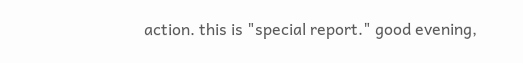action. this is "special report." good evening,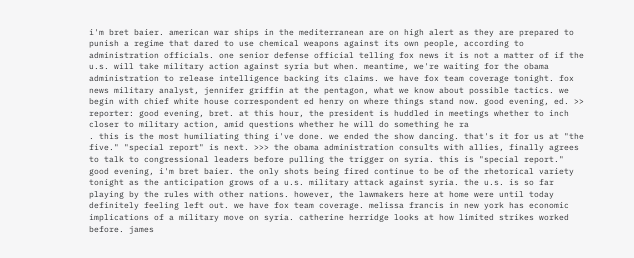i'm bret baier. american war ships in the mediterranean are on high alert as they are prepared to punish a regime that dared to use chemical weapons against its own people, according to administration officials. one senior defense official telling fox news it is not a matter of if the u.s. will take military action against syria but when. meantime, we're waiting for the obama administration to release intelligence backing its claims. we have fox team coverage tonight. fox news military analyst, jennifer griffin at the pentagon, what we know about possible tactics. we begin with chief white house correspondent ed henry on where things stand now. good evening, ed. >> reporter: good evening, bret. at this hour, the president is huddled in meetings whether to inch closer to military action, amid questions whether he will do something he ra
. this is the most humiliating thing i've done. we ended the show dancing. that's it for us at "the five." "special report" is next. >>> the obama administration consults with allies, finally agrees to talk to congressional leaders before pulling the trigger on syria. this is "special report." good evening, i'm bret baier. the only shots being fired continue to be of the rhetorical variety tonight as the anticipation grows of a u.s. military attack against syria. the u.s. is so far playing by the rules with other nations. however, the lawmakers here at home were until today definitely feeling left out. we have fox team coverage. melissa francis in new york has economic implications of a military move on syria. catherine herridge looks at how limited strikes worked before. james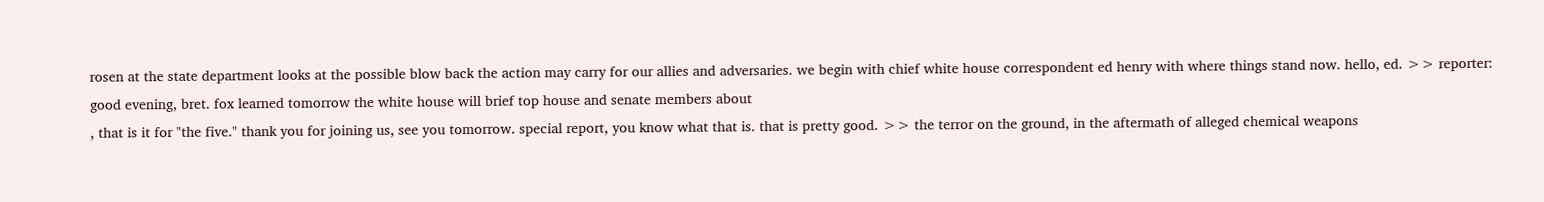rosen at the state department looks at the possible blow back the action may carry for our allies and adversaries. we begin with chief white house correspondent ed henry with where things stand now. hello, ed. >> reporter: good evening, bret. fox learned tomorrow the white house will brief top house and senate members about
, that is it for "the five." thank you for joining us, see you tomorrow. special report, you know what that is. that is pretty good. >> the terror on the ground, in the aftermath of alleged chemical weapons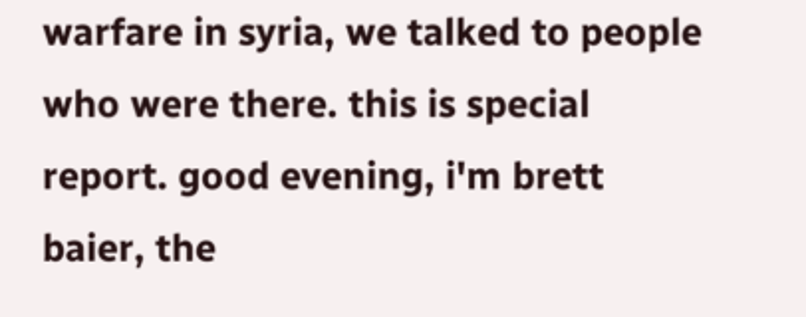warfare in syria, we talked to people who were there. this is special report. good evening, i'm brett baier, the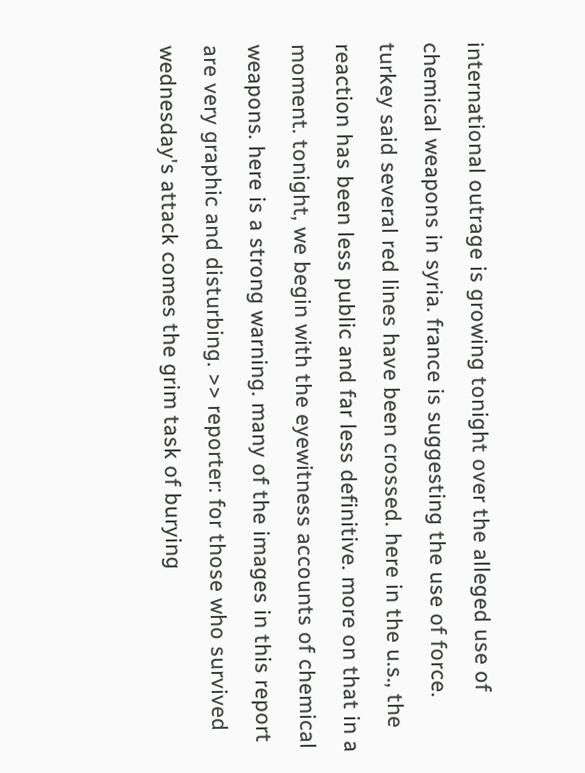international outrage is growing tonight over the alleged use of chemical weapons in syria. france is suggesting the use of force. turkey said several red lines have been crossed. here in the u.s., the reaction has been less public and far less definitive. more on that in a moment. tonight, we begin with the eyewitness accounts of chemical weapons. here is a strong warning. many of the images in this report are very graphic and disturbing. >> reporter: for those who survived wednesday's attack comes the grim task of burying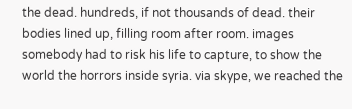the dead. hundreds, if not thousands of dead. their bodies lined up, filling room after room. images somebody had to risk his life to capture, to show the world the horrors inside syria. via skype, we reached the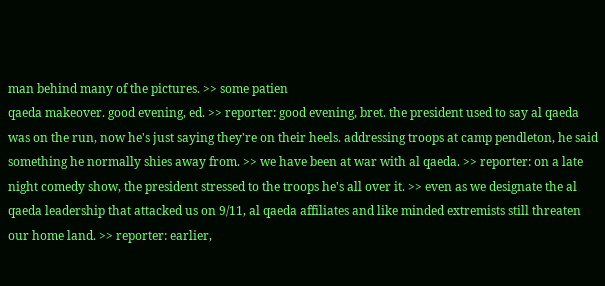man behind many of the pictures. >> some patien
qaeda makeover. good evening, ed. >> reporter: good evening, bret. the president used to say al qaeda was on the run, now he's just saying they're on their heels. addressing troops at camp pendleton, he said something he normally shies away from. >> we have been at war with al qaeda. >> reporter: on a late night comedy show, the president stressed to the troops he's all over it. >> even as we designate the al qaeda leadership that attacked us on 9/11, al qaeda affiliates and like minded extremists still threaten our home land. >> reporter: earlier,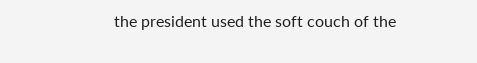the president used the soft couch of the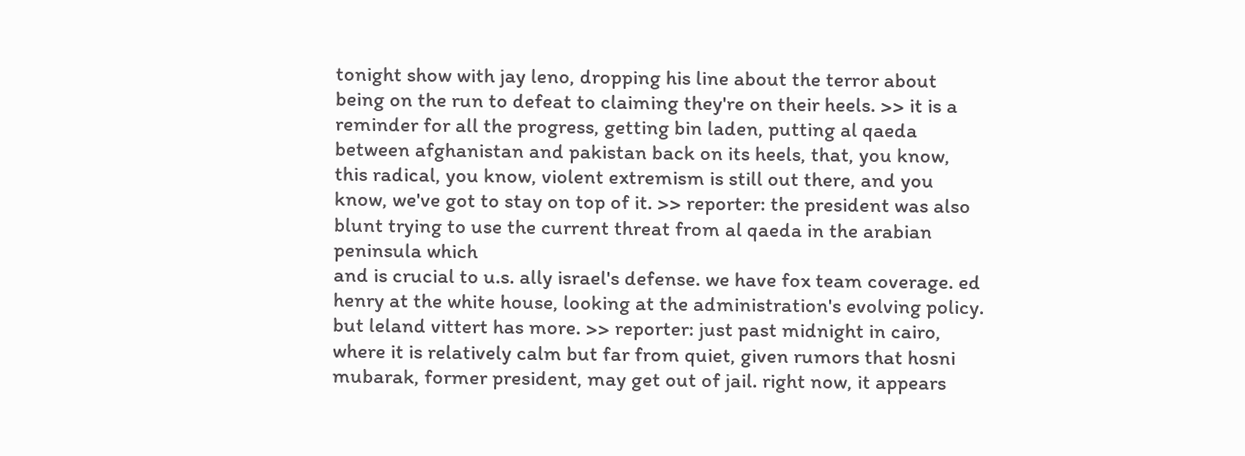tonight show with jay leno, dropping his line about the terror about being on the run to defeat to claiming they're on their heels. >> it is a reminder for all the progress, getting bin laden, putting al qaeda between afghanistan and pakistan back on its heels, that, you know, this radical, you know, violent extremism is still out there, and you know, we've got to stay on top of it. >> reporter: the president was also blunt trying to use the current threat from al qaeda in the arabian peninsula which
and is crucial to u.s. ally israel's defense. we have fox team coverage. ed henry at the white house, looking at the administration's evolving policy. but leland vittert has more. >> reporter: just past midnight in cairo, where it is relatively calm but far from quiet, given rumors that hosni mubarak, former president, may get out of jail. right now, it appears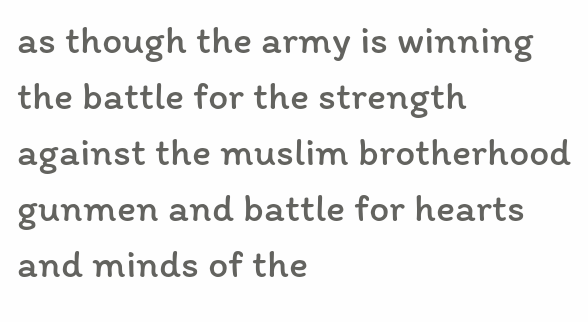as though the army is winning the battle for the strength against the muslim brotherhood gunmen and battle for hearts and minds of the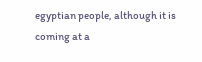egyptian people, although it is coming at a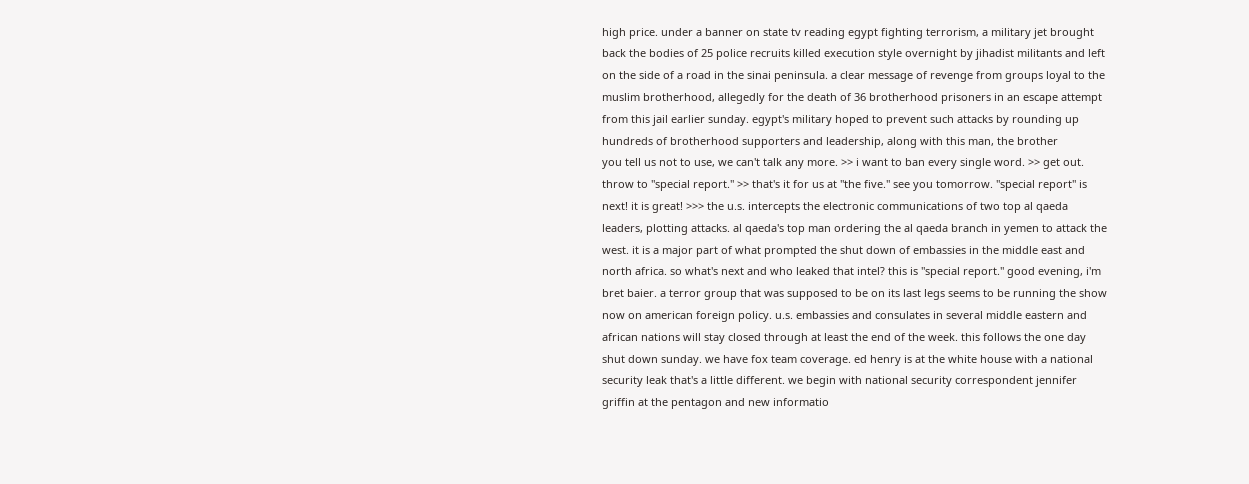high price. under a banner on state tv reading egypt fighting terrorism, a military jet brought back the bodies of 25 police recruits killed execution style overnight by jihadist militants and left on the side of a road in the sinai peninsula. a clear message of revenge from groups loyal to the muslim brotherhood, allegedly for the death of 36 brotherhood prisoners in an escape attempt from this jail earlier sunday. egypt's military hoped to prevent such attacks by rounding up hundreds of brotherhood supporters and leadership, along with this man, the brother
you tell us not to use, we can't talk any more. >> i want to ban every single word. >> get out. throw to "special report." >> that's it for us at "the five." see you tomorrow. "special report" is next! it is great! >>> the u.s. intercepts the electronic communications of two top al qaeda leaders, plotting attacks. al qaeda's top man ordering the al qaeda branch in yemen to attack the west. it is a major part of what prompted the shut down of embassies in the middle east and north africa. so what's next and who leaked that intel? this is "special report." good evening, i'm bret baier. a terror group that was supposed to be on its last legs seems to be running the show now on american foreign policy. u.s. embassies and consulates in several middle eastern and african nations will stay closed through at least the end of the week. this follows the one day shut down sunday. we have fox team coverage. ed henry is at the white house with a national security leak that's a little different. we begin with national security correspondent jennifer griffin at the pentagon and new informatio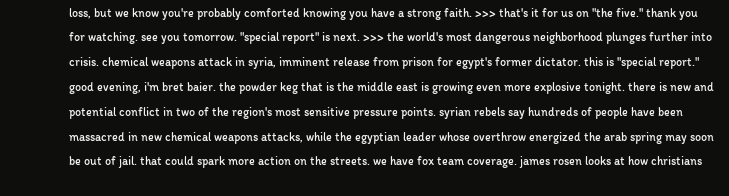loss, but we know you're probably comforted knowing you have a strong faith. >>> that's it for us on "the five." thank you for watching. see you tomorrow. "special report" is next. >>> the world's most dangerous neighborhood plunges further into crisis. chemical weapons attack in syria, imminent release from prison for egypt's former dictator. this is "special report." good evening, i'm bret baier. the powder keg that is the middle east is growing even more explosive tonight. there is new and potential conflict in two of the region's most sensitive pressure points. syrian rebels say hundreds of people have been massacred in new chemical weapons attacks, while the egyptian leader whose overthrow energized the arab spring may soon be out of jail. that could spark more action on the streets. we have fox team coverage. james rosen looks at how christians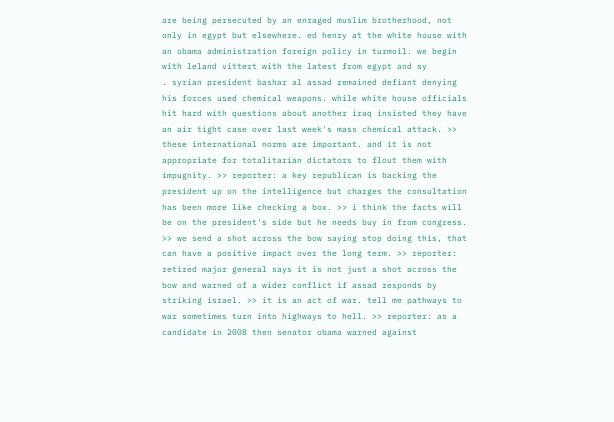are being persecuted by an enraged muslim brotherhood, not only in egypt but elsewhere. ed henry at the white house with an obama administration foreign policy in turmoil. we begin with leland vittert with the latest from egypt and sy
. syrian president bashar al assad remained defiant denying his forces used chemical weapons. while white house officials hit hard with questions about another iraq insisted they have an air tight case over last week's mass chemical attack. >> these international norms are important. and it is not appropriate for totalitarian dictators to flout them with impugnity. >> reporter: a key republican is backing the president up on the intelligence but charges the consultation has been more like checking a box. >> i think the facts will be on the president's side but he needs buy in from congress. >> we send a shot across the bow saying stop doing this, that can have a positive impact over the long term. >> reporter: retired major general says it is not just a shot across the bow and warned of a wider conflict if assad responds by striking israel. >> it is an act of war. tell me pathways to war sometimes turn into highways to hell. >> reporter: as a candidate in 2008 then senator obama warned against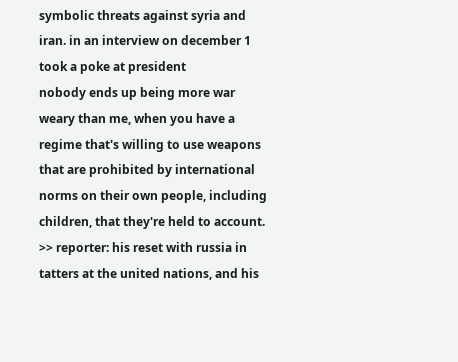symbolic threats against syria and iran. in an interview on december 1 took a poke at president
nobody ends up being more war weary than me, when you have a regime that's willing to use weapons that are prohibited by international norms on their own people, including children, that they're held to account. >> reporter: his reset with russia in tatters at the united nations, and his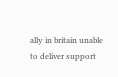ally in britain unable to deliver support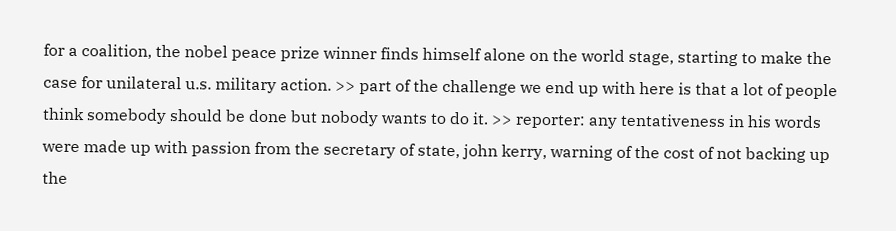for a coalition, the nobel peace prize winner finds himself alone on the world stage, starting to make the case for unilateral u.s. military action. >> part of the challenge we end up with here is that a lot of people think somebody should be done but nobody wants to do it. >> reporter: any tentativeness in his words were made up with passion from the secretary of state, john kerry, warning of the cost of not backing up the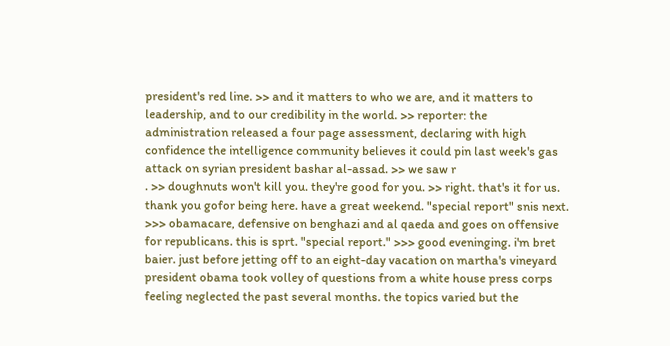president's red line. >> and it matters to who we are, and it matters to leadership, and to our credibility in the world. >> reporter: the administration released a four page assessment, declaring with high confidence the intelligence community believes it could pin last week's gas attack on syrian president bashar al-assad. >> we saw r
. >> doughnuts won't kill you. they're good for you. >> right. that's it for us. thank you gofor being here. have a great weekend. "special report" snis next. >>> obamacare, defensive on benghazi and al qaeda and goes on offensive for republicans. this is sprt. "special report." >>> good eveninging. i'm bret baier. just before jetting off to an eight-day vacation on martha's vineyard president obama took volley of questions from a white house press corps feeling neglected the past several months. the topics varied but the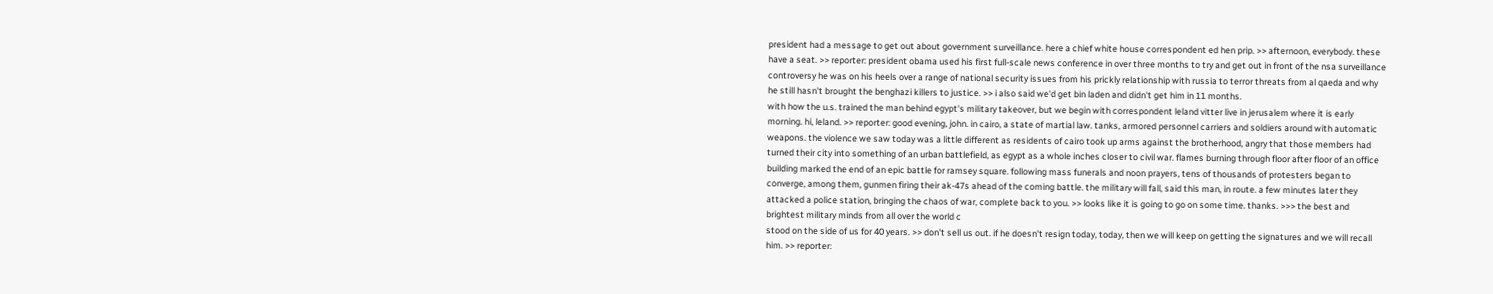president had a message to get out about government surveillance. here a chief white house correspondent ed hen prip. >> afternoon, everybody. these have a seat. >> reporter: president obama used his first full-scale news conference in over three months to try and get out in front of the nsa surveillance controversy he was on his heels over a range of national security issues from his prickly relationship with russia to terror threats from al qaeda and why he still hasn't brought the benghazi killers to justice. >> i also said we'd get bin laden and didn't get him in 11 months.
with how the u.s. trained the man behind egypt's military takeover, but we begin with correspondent leland vitter live in jerusalem where it is early morning. hi, leland. >> reporter: good evening, john. in cairo, a state of martial law. tanks, armored personnel carriers and soldiers around with automatic weapons. the violence we saw today was a little different as residents of cairo took up arms against the brotherhood, angry that those members had turned their city into something of an urban battlefield, as egypt as a whole inches closer to civil war. flames burning through floor after floor of an office building marked the end of an epic battle for ramsey square. following mass funerals and noon prayers, tens of thousands of protesters began to converge, among them, gunmen firing their ak-47s ahead of the coming battle. the military will fall, said this man, in route. a few minutes later they attacked a police station, bringing the chaos of war, complete back to you. >> looks like it is going to go on some time. thanks. >>> the best and brightest military minds from all over the world c
stood on the side of us for 40 years. >> don't sell us out. if he doesn't resign today, today, then we will keep on getting the signatures and we will recall him. >> reporter: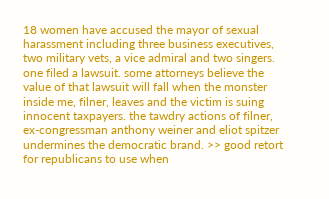18 women have accused the mayor of sexual harassment including three business executives, two military vets, a vice admiral and two singers. one filed a lawsuit. some attorneys believe the value of that lawsuit will fall when the monster inside me, filner, leaves and the victim is suing innocent taxpayers. the tawdry actions of filner, ex-congressman anthony weiner and eliot spitzer undermines the democratic brand. >> good retort for republicans to use when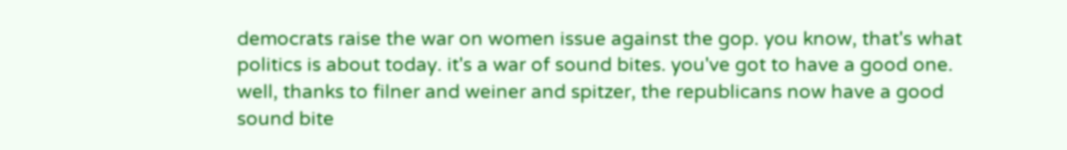democrats raise the war on women issue against the gop. you know, that's what politics is about today. it's a war of sound bites. you've got to have a good one. well, thanks to filner and weiner and spitzer, the republicans now have a good sound bite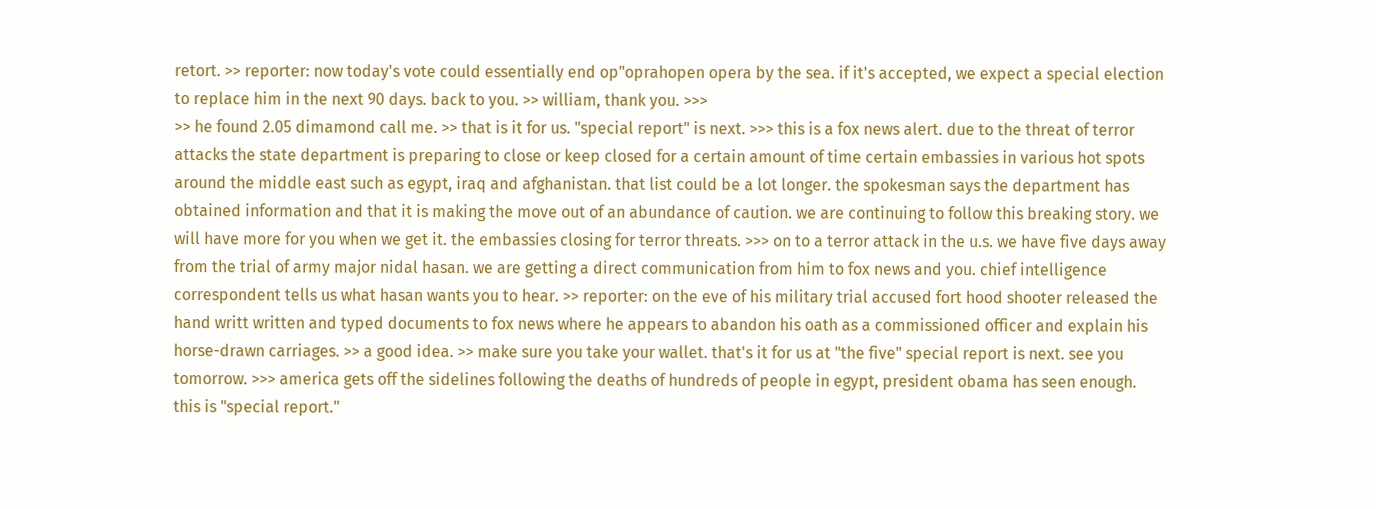retort. >> reporter: now today's vote could essentially end op"oprahopen opera by the sea. if it's accepted, we expect a special election to replace him in the next 90 days. back to you. >> william, thank you. >>>
>> he found 2.05 dimamond call me. >> that is it for us. "special report" is next. >>> this is a fox news alert. due to the threat of terror attacks the state department is preparing to close or keep closed for a certain amount of time certain embassies in various hot spots around the middle east such as egypt, iraq and afghanistan. that list could be a lot longer. the spokesman says the department has obtained information and that it is making the move out of an abundance of caution. we are continuing to follow this breaking story. we will have more for you when we get it. the embassies closing for terror threats. >>> on to a terror attack in the u.s. we have five days away from the trial of army major nidal hasan. we are getting a direct communication from him to fox news and you. chief intelligence correspondent tells us what hasan wants you to hear. >> reporter: on the eve of his military trial accused fort hood shooter released the hand writt written and typed documents to fox news where he appears to abandon his oath as a commissioned officer and explain his
horse-drawn carriages. >> a good idea. >> make sure you take your wallet. that's it for us at "the five" special report is next. see you tomorrow. >>> america gets off the sidelines following the deaths of hundreds of people in egypt, president obama has seen enough. this is "special report."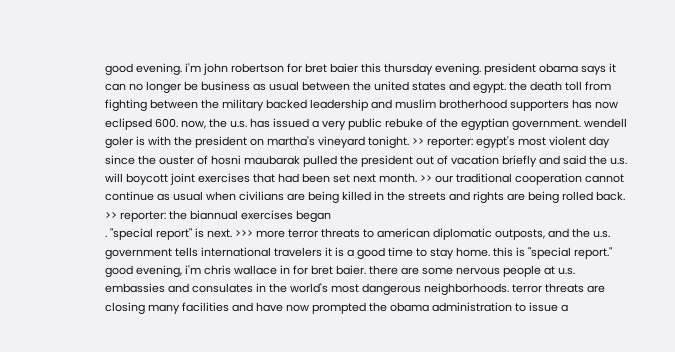good evening. i'm john robertson for bret baier this thursday evening. president obama says it can no longer be business as usual between the united states and egypt. the death toll from fighting between the military backed leadership and muslim brotherhood supporters has now eclipsed 600. now, the u.s. has issued a very public rebuke of the egyptian government. wendell goler is with the president on martha's vineyard tonight. >> reporter: egypt's most violent day since the ouster of hosni maubarak pulled the president out of vacation briefly and said the u.s. will boycott joint exercises that had been set next month. >> our traditional cooperation cannot continue as usual when civilians are being killed in the streets and rights are being rolled back. >> reporter: the biannual exercises began
. "special report" is next. >>> more terror threats to american diplomatic outposts, and the u.s. government tells international travelers it is a good time to stay home. this is "special report." good evening, i'm chris wallace in for bret baier. there are some nervous people at u.s. embassies and consulates in the world's most dangerous neighborhoods. terror threats are closing many facilities and have now prompted the obama administration to issue a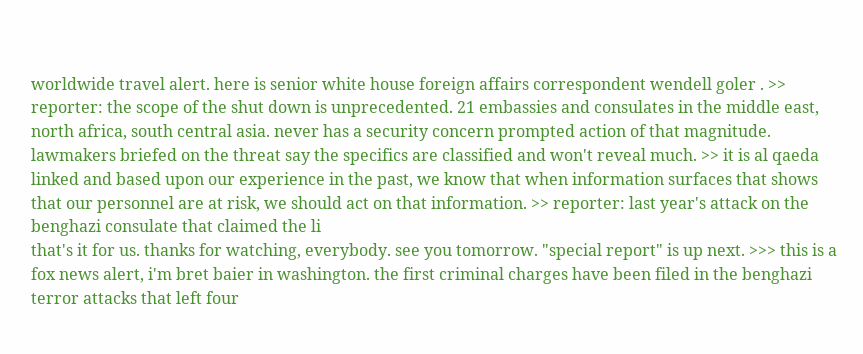worldwide travel alert. here is senior white house foreign affairs correspondent wendell goler . >> reporter: the scope of the shut down is unprecedented. 21 embassies and consulates in the middle east, north africa, south central asia. never has a security concern prompted action of that magnitude. lawmakers briefed on the threat say the specifics are classified and won't reveal much. >> it is al qaeda linked and based upon our experience in the past, we know that when information surfaces that shows that our personnel are at risk, we should act on that information. >> reporter: last year's attack on the benghazi consulate that claimed the li
that's it for us. thanks for watching, everybody. see you tomorrow. "special report" is up next. >>> this is a fox news alert, i'm bret baier in washington. the first criminal charges have been filed in the benghazi terror attacks that left four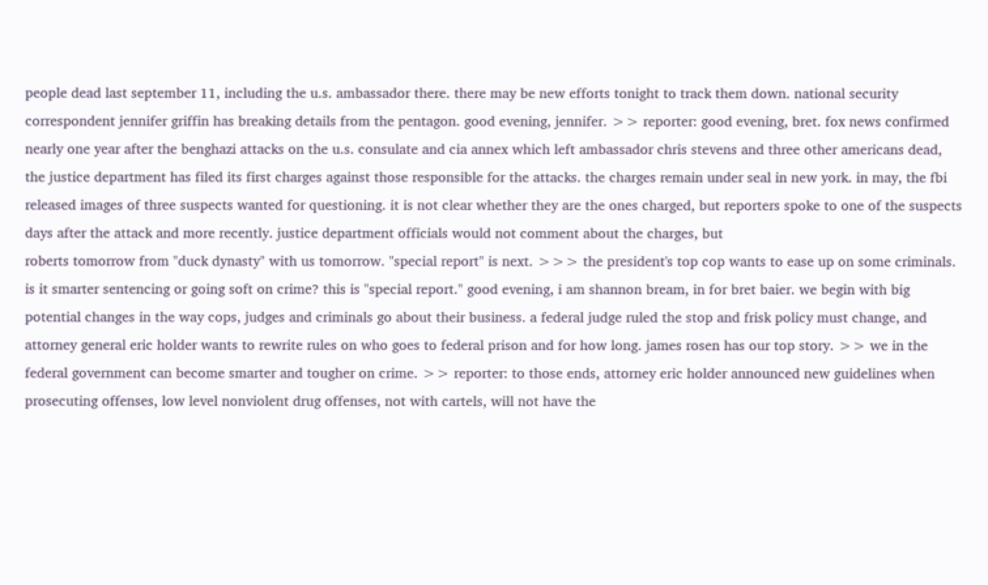people dead last september 11, including the u.s. ambassador there. there may be new efforts tonight to track them down. national security correspondent jennifer griffin has breaking details from the pentagon. good evening, jennifer. >> reporter: good evening, bret. fox news confirmed nearly one year after the benghazi attacks on the u.s. consulate and cia annex which left ambassador chris stevens and three other americans dead, the justice department has filed its first charges against those responsible for the attacks. the charges remain under seal in new york. in may, the fbi released images of three suspects wanted for questioning. it is not clear whether they are the ones charged, but reporters spoke to one of the suspects days after the attack and more recently. justice department officials would not comment about the charges, but
roberts tomorrow from "duck dynasty" with us tomorrow. "special report" is next. >>> the president's top cop wants to ease up on some criminals. is it smarter sentencing or going soft on crime? this is "special report." good evening, i am shannon bream, in for bret baier. we begin with big potential changes in the way cops, judges and criminals go about their business. a federal judge ruled the stop and frisk policy must change, and attorney general eric holder wants to rewrite rules on who goes to federal prison and for how long. james rosen has our top story. >> we in the federal government can become smarter and tougher on crime. >> reporter: to those ends, attorney eric holder announced new guidelines when prosecuting offenses, low level nonviolent drug offenses, not with cartels, will not have the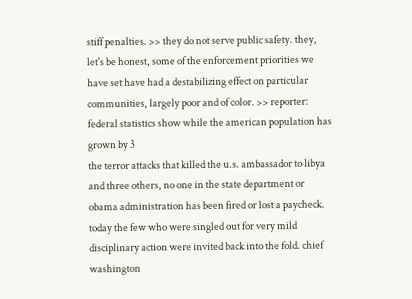stiff penalties. >> they do not serve public safety. they, let's be honest, some of the enforcement priorities we have set have had a destabilizing effect on particular communities, largely poor and of color. >> reporter: federal statistics show while the american population has grown by 3
the terror attacks that killed the u.s. ambassador to libya and three others, no one in the state department or obama administration has been fired or lost a paycheck. today the few who were singled out for very mild disciplinary action were invited back into the fold. chief washington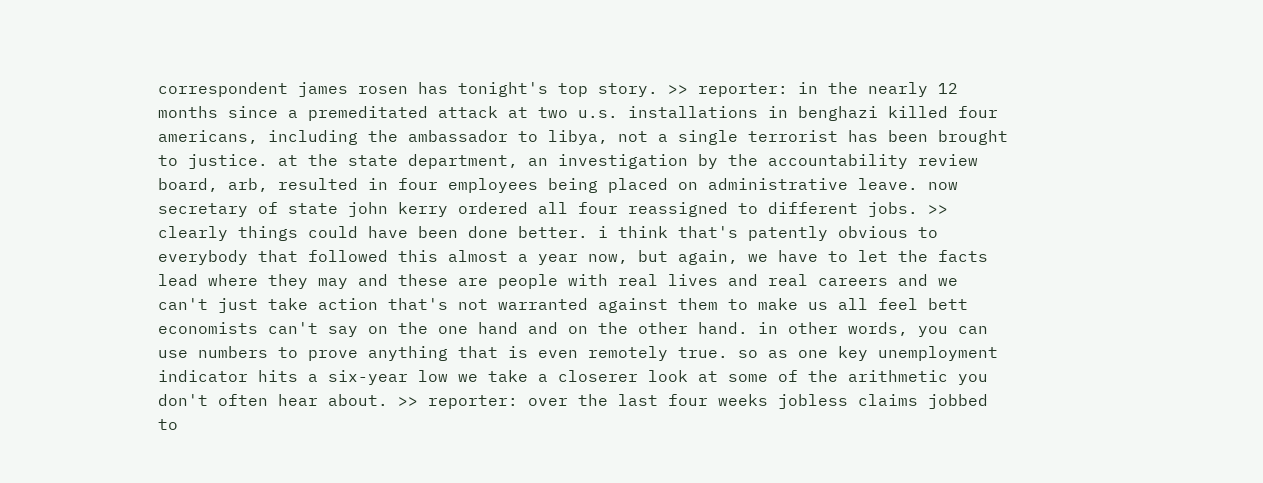correspondent james rosen has tonight's top story. >> reporter: in the nearly 12 months since a premeditated attack at two u.s. installations in benghazi killed four americans, including the ambassador to libya, not a single terrorist has been brought to justice. at the state department, an investigation by the accountability review board, arb, resulted in four employees being placed on administrative leave. now secretary of state john kerry ordered all four reassigned to different jobs. >> clearly things could have been done better. i think that's patently obvious to everybody that followed this almost a year now, but again, we have to let the facts lead where they may and these are people with real lives and real careers and we can't just take action that's not warranted against them to make us all feel bett
economists can't say on the one hand and on the other hand. in other words, you can use numbers to prove anything that is even remotely true. so as one key unemployment indicator hits a six-year low we take a closerer look at some of the arithmetic you don't often hear about. >> reporter: over the last four weeks jobless claims jobbed to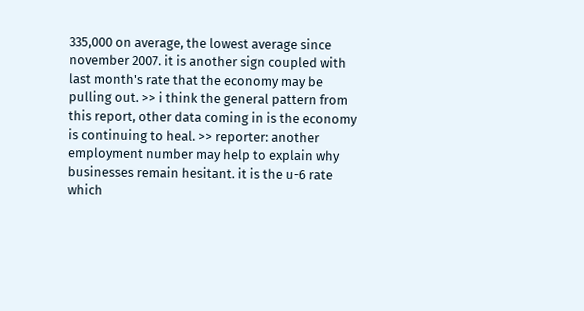335,000 on average, the lowest average since november 2007. it is another sign coupled with last month's rate that the economy may be pulling out. >> i think the general pattern from this report, other data coming in is the economy is continuing to heal. >> reporter: another employment number may help to explain why businesses remain hesitant. it is the u-6 rate which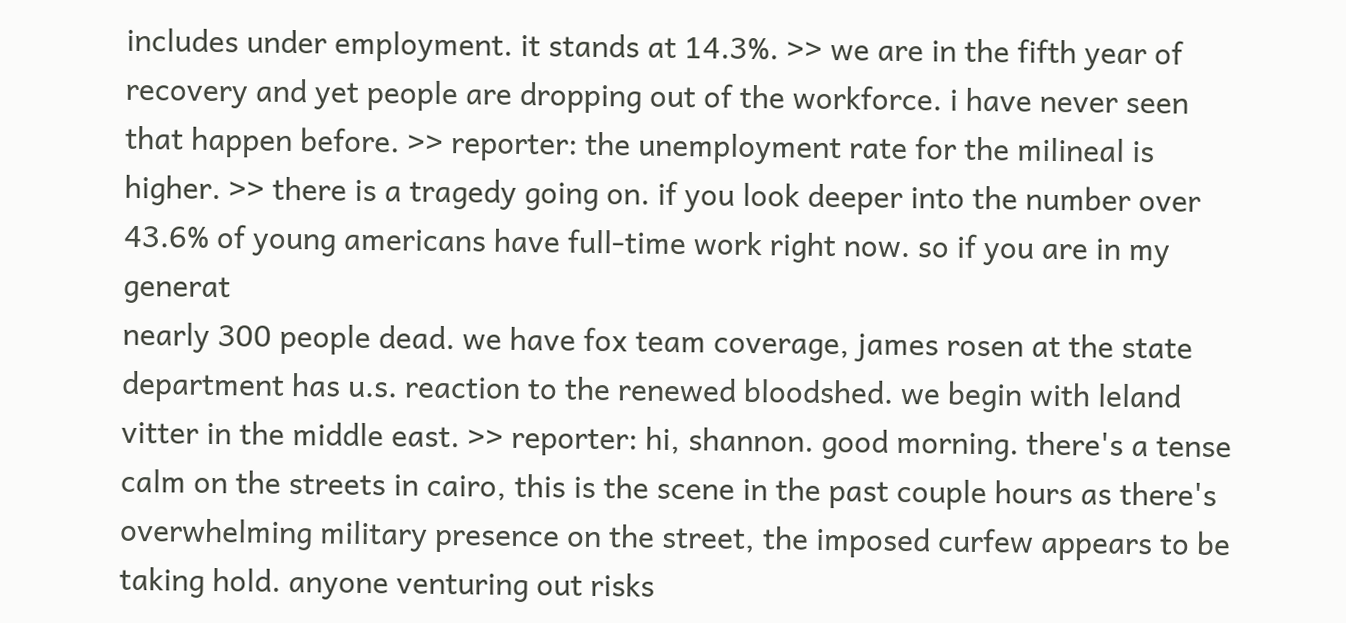includes under employment. it stands at 14.3%. >> we are in the fifth year of recovery and yet people are dropping out of the workforce. i have never seen that happen before. >> reporter: the unemployment rate for the milineal is higher. >> there is a tragedy going on. if you look deeper into the number over 43.6% of young americans have full-time work right now. so if you are in my generat
nearly 300 people dead. we have fox team coverage, james rosen at the state department has u.s. reaction to the renewed bloodshed. we begin with leland vitter in the middle east. >> reporter: hi, shannon. good morning. there's a tense calm on the streets in cairo, this is the scene in the past couple hours as there's overwhelming military presence on the street, the imposed curfew appears to be taking hold. anyone venturing out risks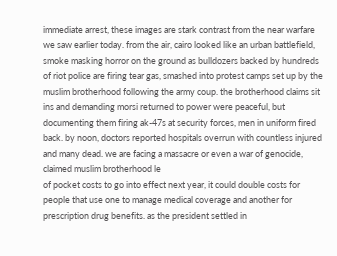immediate arrest, these images are stark contrast from the near warfare we saw earlier today. from the air, cairo looked like an urban battlefield, smoke masking horror on the ground as bulldozers backed by hundreds of riot police are firing tear gas, smashed into protest camps set up by the muslim brotherhood following the army coup. the brotherhood claims sit ins and demanding morsi returned to power were peaceful, but documenting them firing ak-47s at security forces, men in uniform fired back. by noon, doctors reported hospitals overrun with countless injured and many dead. we are facing a massacre or even a war of genocide, claimed muslim brotherhood le
of pocket costs to go into effect next year, it could double costs for people that use one to manage medical coverage and another for prescription drug benefits. as the president settled in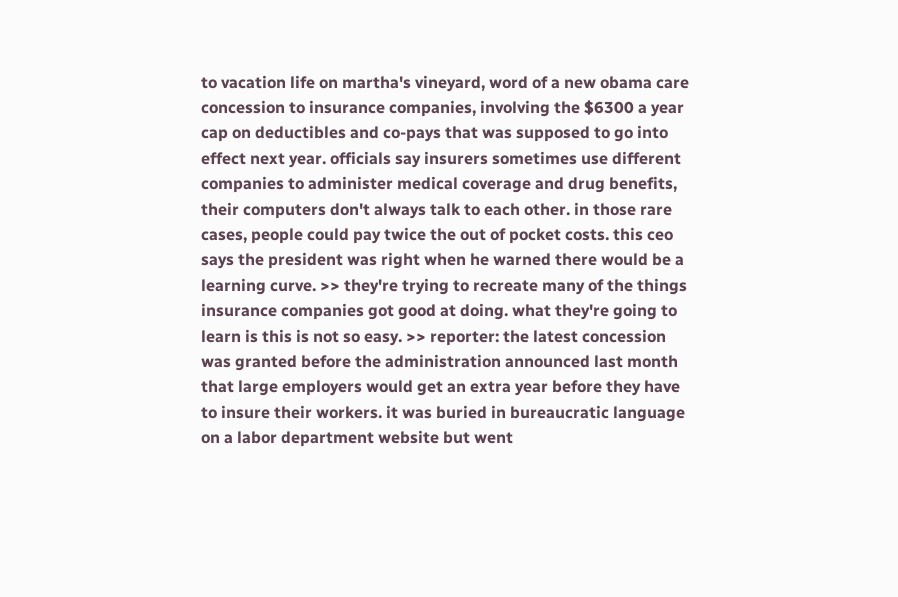to vacation life on martha's vineyard, word of a new obama care concession to insurance companies, involving the $6300 a year cap on deductibles and co-pays that was supposed to go into effect next year. officials say insurers sometimes use different companies to administer medical coverage and drug benefits, their computers don't always talk to each other. in those rare cases, people could pay twice the out of pocket costs. this ceo says the president was right when he warned there would be a learning curve. >> they're trying to recreate many of the things insurance companies got good at doing. what they're going to learn is this is not so easy. >> reporter: the latest concession was granted before the administration announced last month that large employers would get an extra year before they have to insure their workers. it was buried in bureaucratic language on a labor department website but went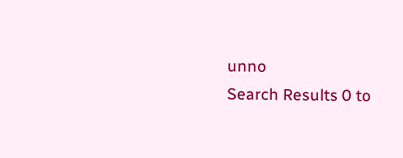unno
Search Results 0 to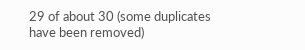29 of about 30 (some duplicates have been removed)